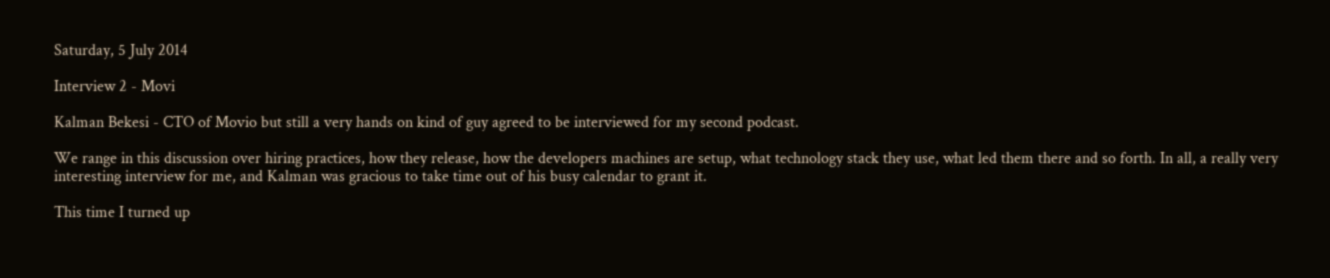Saturday, 5 July 2014

Interview 2 - Movi

Kalman Bekesi - CTO of Movio but still a very hands on kind of guy agreed to be interviewed for my second podcast.

We range in this discussion over hiring practices, how they release, how the developers machines are setup, what technology stack they use, what led them there and so forth. In all, a really very interesting interview for me, and Kalman was gracious to take time out of his busy calendar to grant it.

This time I turned up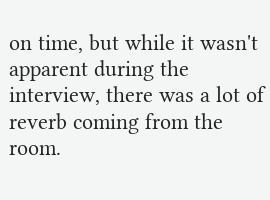on time, but while it wasn't apparent during the interview, there was a lot of reverb coming from the room.